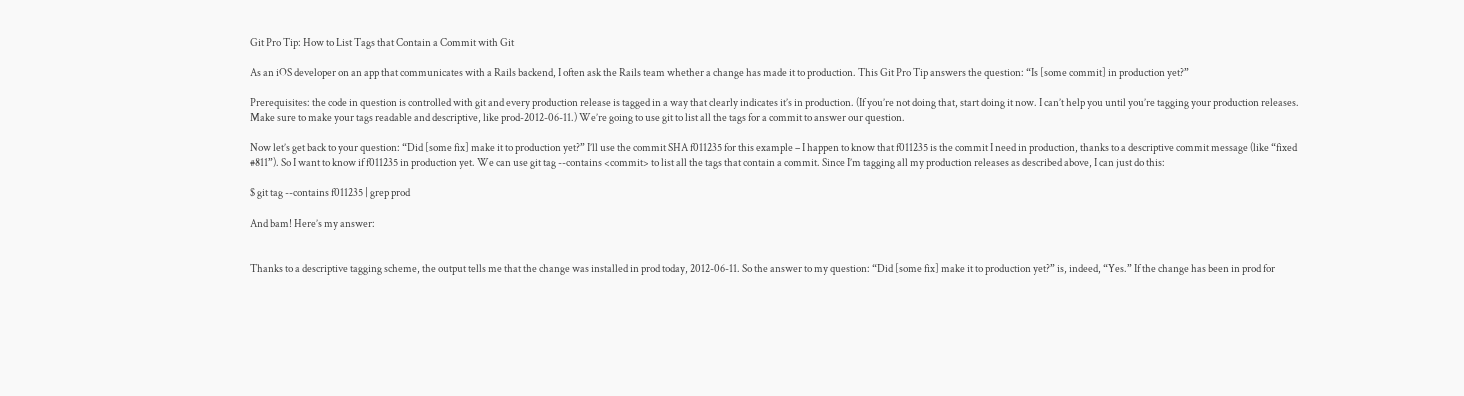Git Pro Tip: How to List Tags that Contain a Commit with Git

As an iOS developer on an app that communicates with a Rails backend, I often ask the Rails team whether a change has made it to production. This Git Pro Tip answers the question: “Is [some commit] in production yet?”

Prerequisites: the code in question is controlled with git and every production release is tagged in a way that clearly indicates it’s in production. (If you’re not doing that, start doing it now. I can’t help you until you’re tagging your production releases. Make sure to make your tags readable and descriptive, like prod-2012-06-11.) We’re going to use git to list all the tags for a commit to answer our question.

Now let’s get back to your question: “Did [some fix] make it to production yet?” I’ll use the commit SHA f011235 for this example – I happen to know that f011235 is the commit I need in production, thanks to a descriptive commit message (like “fixed #811”). So I want to know if f011235 in production yet. We can use git tag --contains <commit> to list all the tags that contain a commit. Since I’m tagging all my production releases as described above, I can just do this:

$ git tag --contains f011235 | grep prod

And bam! Here’s my answer:


Thanks to a descriptive tagging scheme, the output tells me that the change was installed in prod today, 2012-06-11. So the answer to my question: “Did [some fix] make it to production yet?” is, indeed, “Yes.” If the change has been in prod for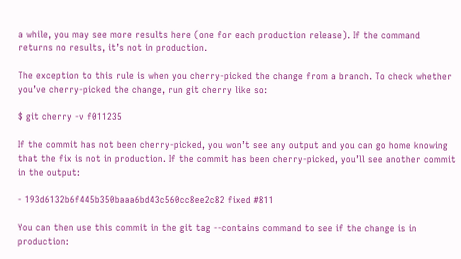a while, you may see more results here (one for each production release). If the command returns no results, it’s not in production.

The exception to this rule is when you cherry-picked the change from a branch. To check whether you’ve cherry-picked the change, run git cherry like so:

$ git cherry -v f011235

If the commit has not been cherry-picked, you won’t see any output and you can go home knowing that the fix is not in production. If the commit has been cherry-picked, you’ll see another commit in the output:

- 193d6132b6f445b350baaa6bd43c560cc8ee2c82 fixed #811

You can then use this commit in the git tag --contains command to see if the change is in production: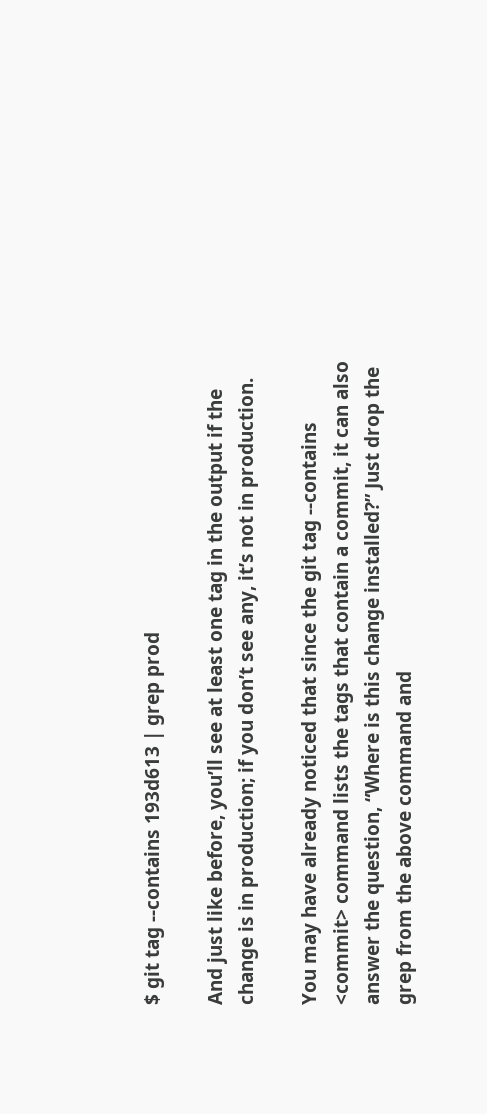$ git tag --contains 193d613 | grep prod

And just like before, you’ll see at least one tag in the output if the change is in production; if you don’t see any, it’s not in production.

You may have already noticed that since the git tag --contains <commit> command lists the tags that contain a commit, it can also answer the question, “Where is this change installed?” Just drop the grep from the above command and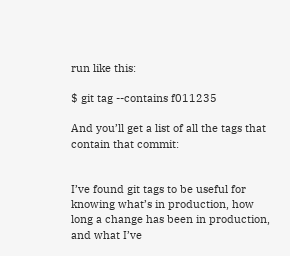run like this:

$ git tag --contains f011235

And you’ll get a list of all the tags that contain that commit:


I’ve found git tags to be useful for knowing what’s in production, how long a change has been in production, and what I’ve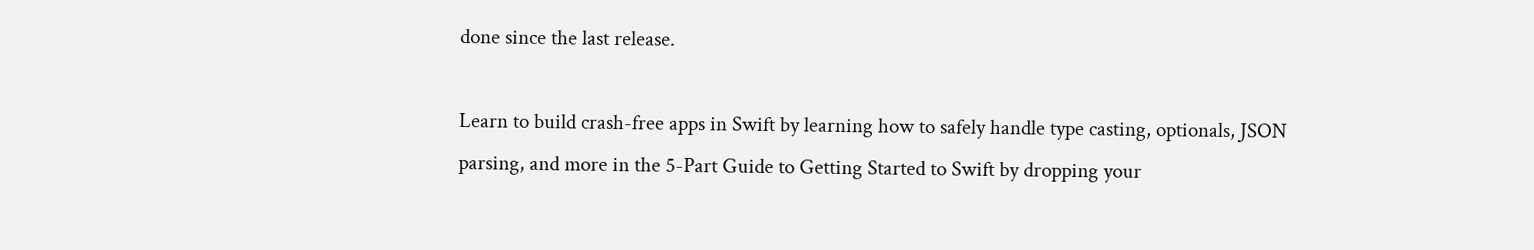done since the last release.

Learn to build crash-free apps in Swift by learning how to safely handle type casting, optionals, JSON parsing, and more in the 5-Part Guide to Getting Started to Swift by dropping your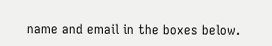name and email in the boxes below.